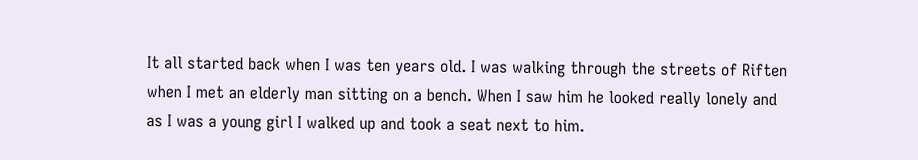It all started back when I was ten years old. I was walking through the streets of Riften when I met an elderly man sitting on a bench. When I saw him he looked really lonely and as I was a young girl I walked up and took a seat next to him.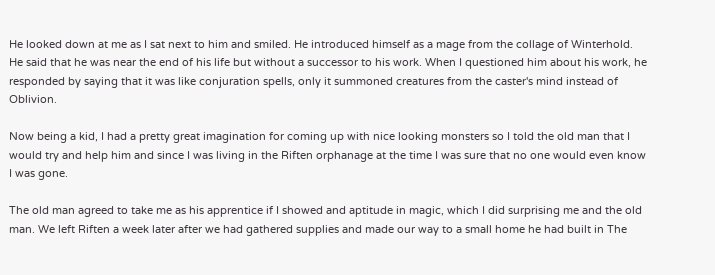He looked down at me as I sat next to him and smiled. He introduced himself as a mage from the collage of Winterhold. He said that he was near the end of his life but without a successor to his work. When I questioned him about his work, he responded by saying that it was like conjuration spells, only it summoned creatures from the caster's mind instead of Oblivion.

Now being a kid, I had a pretty great imagination for coming up with nice looking monsters so I told the old man that I would try and help him and since I was living in the Riften orphanage at the time I was sure that no one would even know I was gone.

The old man agreed to take me as his apprentice if I showed and aptitude in magic, which I did surprising me and the old man. We left Riften a week later after we had gathered supplies and made our way to a small home he had built in The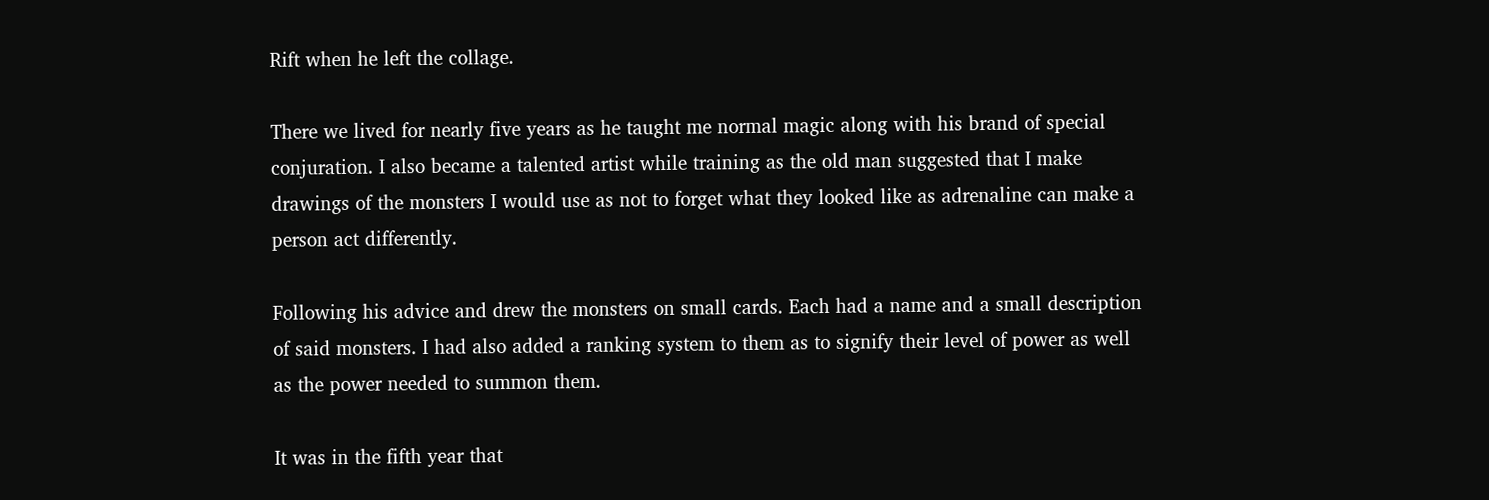Rift when he left the collage.

There we lived for nearly five years as he taught me normal magic along with his brand of special conjuration. I also became a talented artist while training as the old man suggested that I make drawings of the monsters I would use as not to forget what they looked like as adrenaline can make a person act differently.

Following his advice and drew the monsters on small cards. Each had a name and a small description of said monsters. I had also added a ranking system to them as to signify their level of power as well as the power needed to summon them.

It was in the fifth year that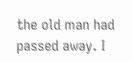the old man had passed away. I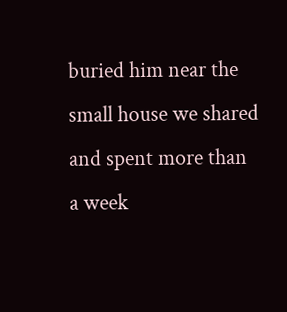buried him near the small house we shared and spent more than a week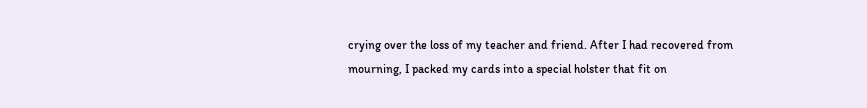crying over the loss of my teacher and friend. After I had recovered from mourning, I packed my cards into a special holster that fit on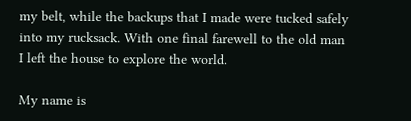my belt, while the backups that I made were tucked safely into my rucksack. With one final farewell to the old man I left the house to explore the world.

My name is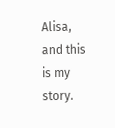Alisa, and this is my story.